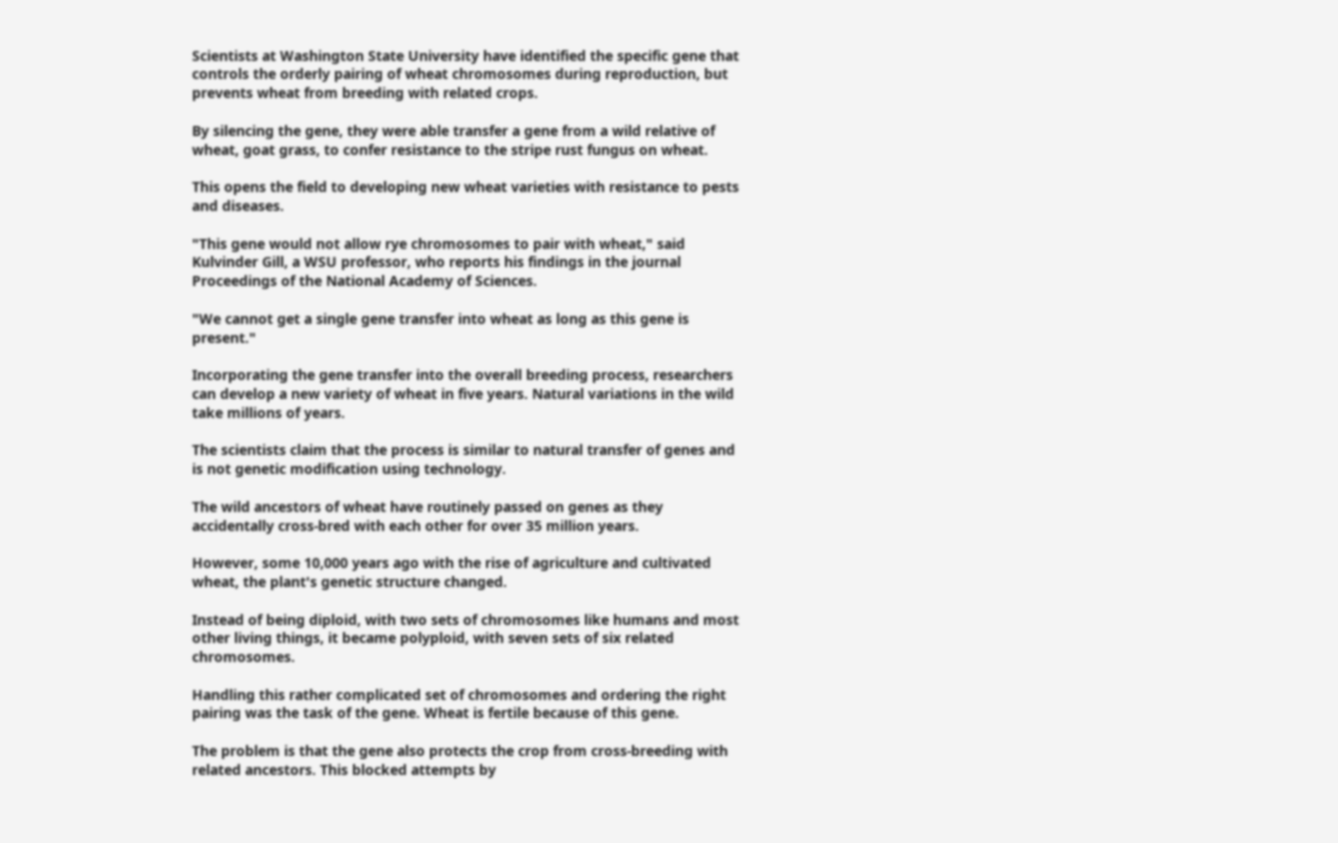Scientists at Washington State University have identified the specific gene that controls the orderly pairing of wheat chromosomes during reproduction, but prevents wheat from breeding with related crops.

By silencing the gene, they were able transfer a gene from a wild relative of wheat, goat grass, to confer resistance to the stripe rust fungus on wheat.

This opens the field to developing new wheat varieties with resistance to pests and diseases.

"This gene would not allow rye chromosomes to pair with wheat," said Kulvinder Gill, a WSU professor, who reports his findings in the journal Proceedings of the National Academy of Sciences.

"We cannot get a single gene transfer into wheat as long as this gene is present."

Incorporating the gene transfer into the overall breeding process, researchers can develop a new variety of wheat in five years. Natural variations in the wild take millions of years.

The scientists claim that the process is similar to natural transfer of genes and is not genetic modification using technology.

The wild ancestors of wheat have routinely passed on genes as they accidentally cross-bred with each other for over 35 million years.

However, some 10,000 years ago with the rise of agriculture and cultivated wheat, the plant's genetic structure changed.

Instead of being diploid, with two sets of chromosomes like humans and most other living things, it became polyploid, with seven sets of six related chromosomes.

Handling this rather complicated set of chromosomes and ordering the right pairing was the task of the gene. Wheat is fertile because of this gene.

The problem is that the gene also protects the crop from cross-breeding with related ancestors. This blocked attempts by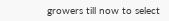growers till now to select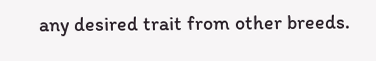any desired trait from other breeds.